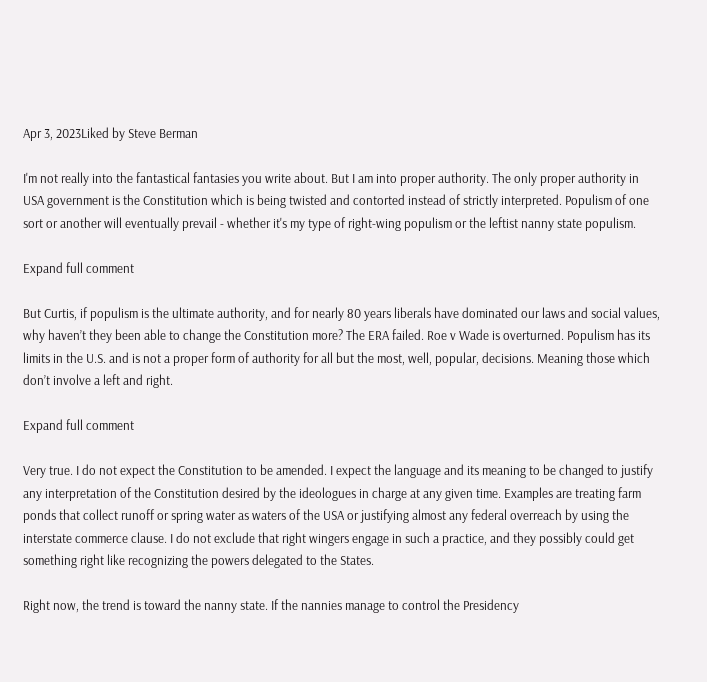Apr 3, 2023Liked by Steve Berman

I'm not really into the fantastical fantasies you write about. But I am into proper authority. The only proper authority in USA government is the Constitution which is being twisted and contorted instead of strictly interpreted. Populism of one sort or another will eventually prevail - whether it's my type of right-wing populism or the leftist nanny state populism.

Expand full comment

But Curtis, if populism is the ultimate authority, and for nearly 80 years liberals have dominated our laws and social values, why haven’t they been able to change the Constitution more? The ERA failed. Roe v Wade is overturned. Populism has its limits in the U.S. and is not a proper form of authority for all but the most, well, popular, decisions. Meaning those which don’t involve a left and right.

Expand full comment

Very true. I do not expect the Constitution to be amended. I expect the language and its meaning to be changed to justify any interpretation of the Constitution desired by the ideologues in charge at any given time. Examples are treating farm ponds that collect runoff or spring water as waters of the USA or justifying almost any federal overreach by using the interstate commerce clause. I do not exclude that right wingers engage in such a practice, and they possibly could get something right like recognizing the powers delegated to the States.

Right now, the trend is toward the nanny state. If the nannies manage to control the Presidency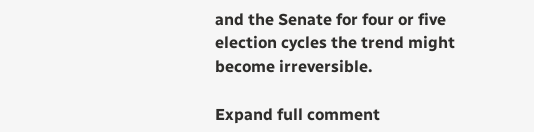and the Senate for four or five election cycles the trend might become irreversible.

Expand full comment